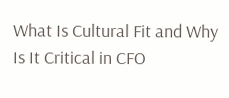What Is Cultural Fit and Why Is It Critical in CFO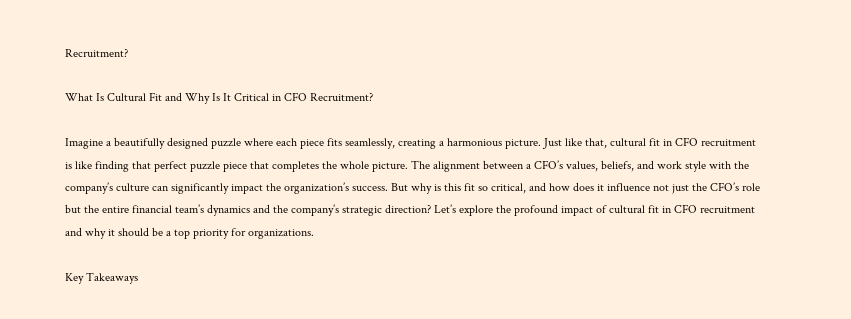Recruitment?

What Is Cultural Fit and Why Is It Critical in CFO Recruitment?

Imagine a beautifully designed puzzle where each piece fits seamlessly, creating a harmonious picture. Just like that, cultural fit in CFO recruitment is like finding that perfect puzzle piece that completes the whole picture. The alignment between a CFO’s values, beliefs, and work style with the company’s culture can significantly impact the organization’s success. But why is this fit so critical, and how does it influence not just the CFO’s role but the entire financial team’s dynamics and the company’s strategic direction? Let’s explore the profound impact of cultural fit in CFO recruitment and why it should be a top priority for organizations.

Key Takeaways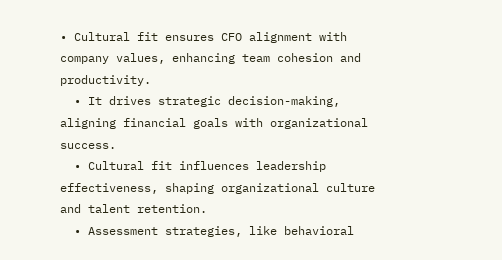• Cultural fit ensures CFO alignment with company values, enhancing team cohesion and productivity.
  • It drives strategic decision-making, aligning financial goals with organizational success.
  • Cultural fit influences leadership effectiveness, shaping organizational culture and talent retention.
  • Assessment strategies, like behavioral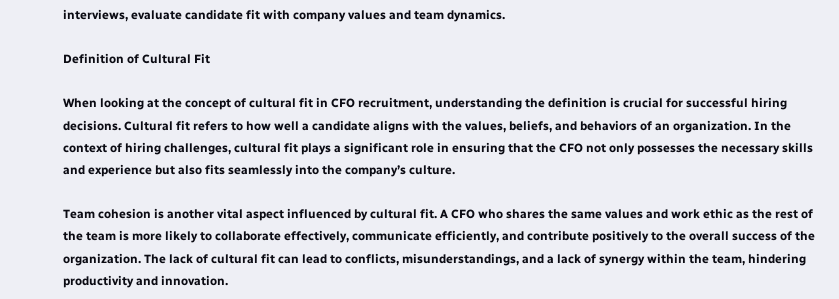interviews, evaluate candidate fit with company values and team dynamics.

Definition of Cultural Fit

When looking at the concept of cultural fit in CFO recruitment, understanding the definition is crucial for successful hiring decisions. Cultural fit refers to how well a candidate aligns with the values, beliefs, and behaviors of an organization. In the context of hiring challenges, cultural fit plays a significant role in ensuring that the CFO not only possesses the necessary skills and experience but also fits seamlessly into the company’s culture.

Team cohesion is another vital aspect influenced by cultural fit. A CFO who shares the same values and work ethic as the rest of the team is more likely to collaborate effectively, communicate efficiently, and contribute positively to the overall success of the organization. The lack of cultural fit can lead to conflicts, misunderstandings, and a lack of synergy within the team, hindering productivity and innovation.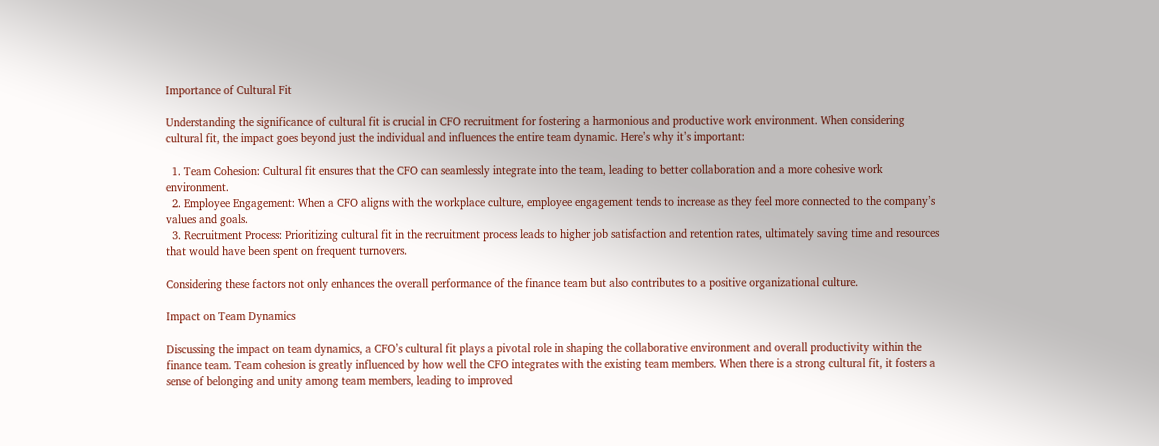Importance of Cultural Fit

Understanding the significance of cultural fit is crucial in CFO recruitment for fostering a harmonious and productive work environment. When considering cultural fit, the impact goes beyond just the individual and influences the entire team dynamic. Here’s why it’s important:

  1. Team Cohesion: Cultural fit ensures that the CFO can seamlessly integrate into the team, leading to better collaboration and a more cohesive work environment.
  2. Employee Engagement: When a CFO aligns with the workplace culture, employee engagement tends to increase as they feel more connected to the company’s values and goals.
  3. Recruitment Process: Prioritizing cultural fit in the recruitment process leads to higher job satisfaction and retention rates, ultimately saving time and resources that would have been spent on frequent turnovers.

Considering these factors not only enhances the overall performance of the finance team but also contributes to a positive organizational culture.

Impact on Team Dynamics

Discussing the impact on team dynamics, a CFO’s cultural fit plays a pivotal role in shaping the collaborative environment and overall productivity within the finance team. Team cohesion is greatly influenced by how well the CFO integrates with the existing team members. When there is a strong cultural fit, it fosters a sense of belonging and unity among team members, leading to improved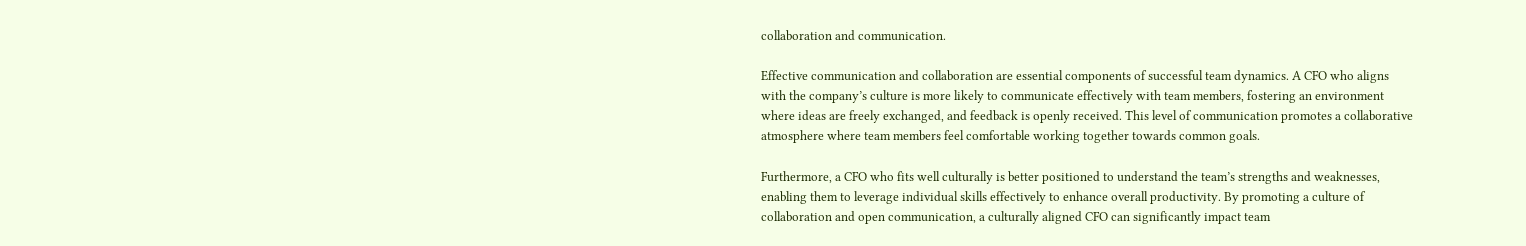collaboration and communication.

Effective communication and collaboration are essential components of successful team dynamics. A CFO who aligns with the company’s culture is more likely to communicate effectively with team members, fostering an environment where ideas are freely exchanged, and feedback is openly received. This level of communication promotes a collaborative atmosphere where team members feel comfortable working together towards common goals.

Furthermore, a CFO who fits well culturally is better positioned to understand the team’s strengths and weaknesses, enabling them to leverage individual skills effectively to enhance overall productivity. By promoting a culture of collaboration and open communication, a culturally aligned CFO can significantly impact team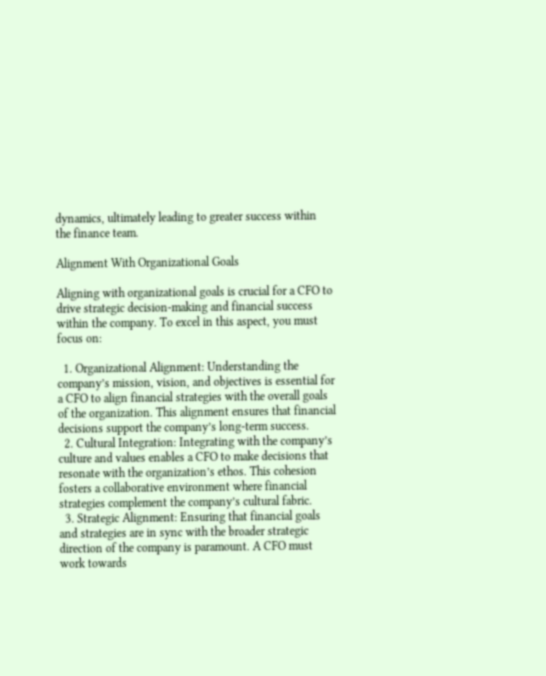dynamics, ultimately leading to greater success within the finance team.

Alignment With Organizational Goals

Aligning with organizational goals is crucial for a CFO to drive strategic decision-making and financial success within the company. To excel in this aspect, you must focus on:

  1. Organizational Alignment: Understanding the company’s mission, vision, and objectives is essential for a CFO to align financial strategies with the overall goals of the organization. This alignment ensures that financial decisions support the company’s long-term success.
  2. Cultural Integration: Integrating with the company’s culture and values enables a CFO to make decisions that resonate with the organization’s ethos. This cohesion fosters a collaborative environment where financial strategies complement the company’s cultural fabric.
  3. Strategic Alignment: Ensuring that financial goals and strategies are in sync with the broader strategic direction of the company is paramount. A CFO must work towards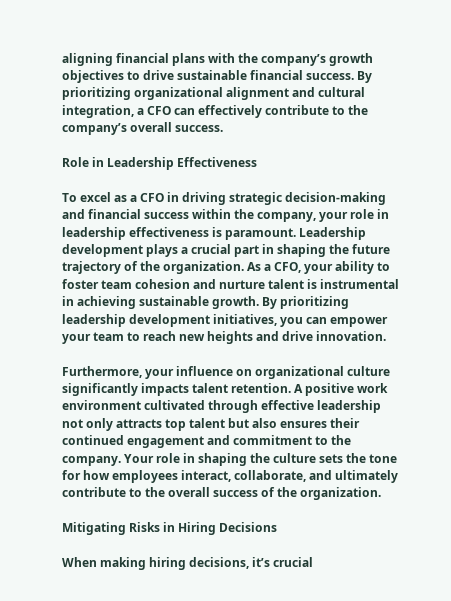aligning financial plans with the company’s growth objectives to drive sustainable financial success. By prioritizing organizational alignment and cultural integration, a CFO can effectively contribute to the company’s overall success.

Role in Leadership Effectiveness

To excel as a CFO in driving strategic decision-making and financial success within the company, your role in leadership effectiveness is paramount. Leadership development plays a crucial part in shaping the future trajectory of the organization. As a CFO, your ability to foster team cohesion and nurture talent is instrumental in achieving sustainable growth. By prioritizing leadership development initiatives, you can empower your team to reach new heights and drive innovation.

Furthermore, your influence on organizational culture significantly impacts talent retention. A positive work environment cultivated through effective leadership not only attracts top talent but also ensures their continued engagement and commitment to the company. Your role in shaping the culture sets the tone for how employees interact, collaborate, and ultimately contribute to the overall success of the organization.

Mitigating Risks in Hiring Decisions

When making hiring decisions, it’s crucial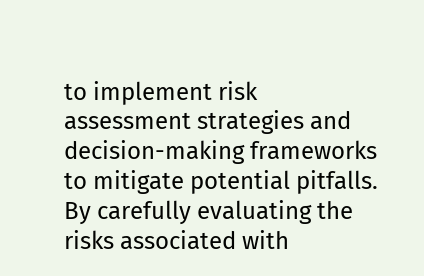to implement risk assessment strategies and decision-making frameworks to mitigate potential pitfalls. By carefully evaluating the risks associated with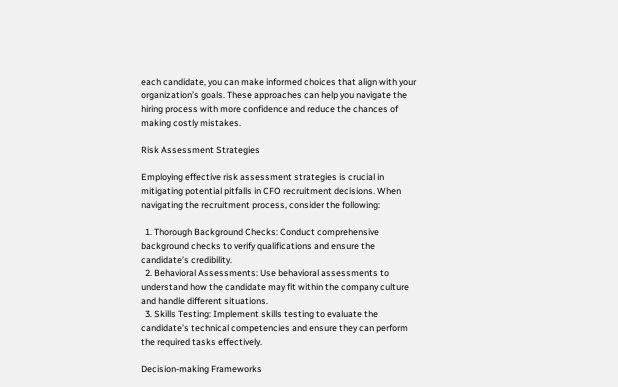each candidate, you can make informed choices that align with your organization’s goals. These approaches can help you navigate the hiring process with more confidence and reduce the chances of making costly mistakes.

Risk Assessment Strategies

Employing effective risk assessment strategies is crucial in mitigating potential pitfalls in CFO recruitment decisions. When navigating the recruitment process, consider the following:

  1. Thorough Background Checks: Conduct comprehensive background checks to verify qualifications and ensure the candidate’s credibility.
  2. Behavioral Assessments: Use behavioral assessments to understand how the candidate may fit within the company culture and handle different situations.
  3. Skills Testing: Implement skills testing to evaluate the candidate’s technical competencies and ensure they can perform the required tasks effectively.

Decision-making Frameworks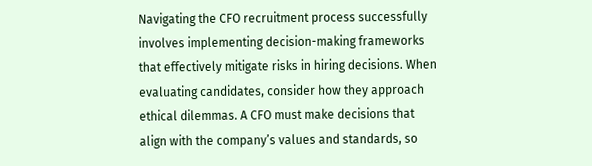Navigating the CFO recruitment process successfully involves implementing decision-making frameworks that effectively mitigate risks in hiring decisions. When evaluating candidates, consider how they approach ethical dilemmas. A CFO must make decisions that align with the company’s values and standards, so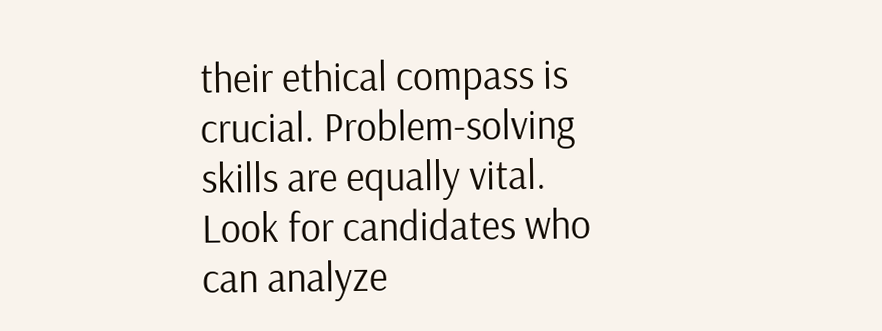their ethical compass is crucial. Problem-solving skills are equally vital. Look for candidates who can analyze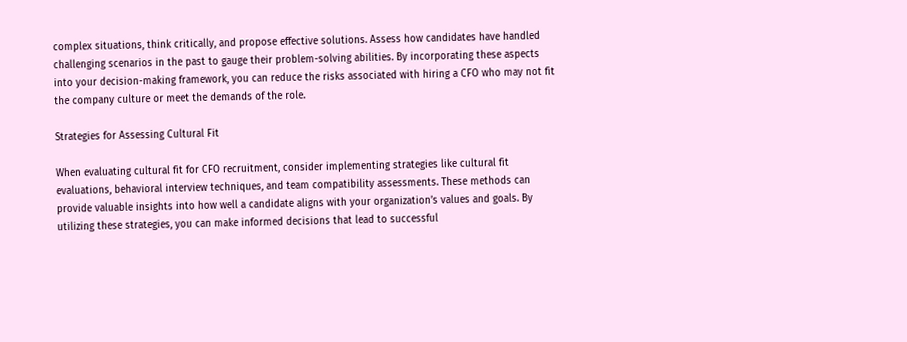complex situations, think critically, and propose effective solutions. Assess how candidates have handled challenging scenarios in the past to gauge their problem-solving abilities. By incorporating these aspects into your decision-making framework, you can reduce the risks associated with hiring a CFO who may not fit the company culture or meet the demands of the role.

Strategies for Assessing Cultural Fit

When evaluating cultural fit for CFO recruitment, consider implementing strategies like cultural fit evaluations, behavioral interview techniques, and team compatibility assessments. These methods can provide valuable insights into how well a candidate aligns with your organization’s values and goals. By utilizing these strategies, you can make informed decisions that lead to successful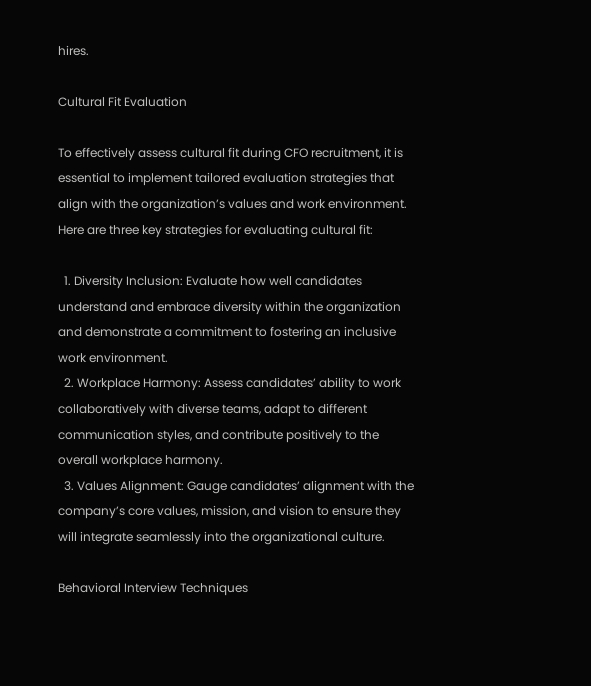hires.

Cultural Fit Evaluation

To effectively assess cultural fit during CFO recruitment, it is essential to implement tailored evaluation strategies that align with the organization’s values and work environment. Here are three key strategies for evaluating cultural fit:

  1. Diversity Inclusion: Evaluate how well candidates understand and embrace diversity within the organization and demonstrate a commitment to fostering an inclusive work environment.
  2. Workplace Harmony: Assess candidates’ ability to work collaboratively with diverse teams, adapt to different communication styles, and contribute positively to the overall workplace harmony.
  3. Values Alignment: Gauge candidates’ alignment with the company’s core values, mission, and vision to ensure they will integrate seamlessly into the organizational culture.

Behavioral Interview Techniques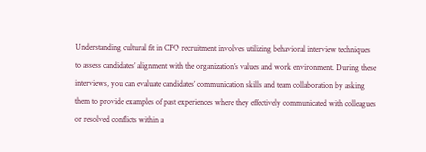Understanding cultural fit in CFO recruitment involves utilizing behavioral interview techniques to assess candidates’ alignment with the organization’s values and work environment. During these interviews, you can evaluate candidates’ communication skills and team collaboration by asking them to provide examples of past experiences where they effectively communicated with colleagues or resolved conflicts within a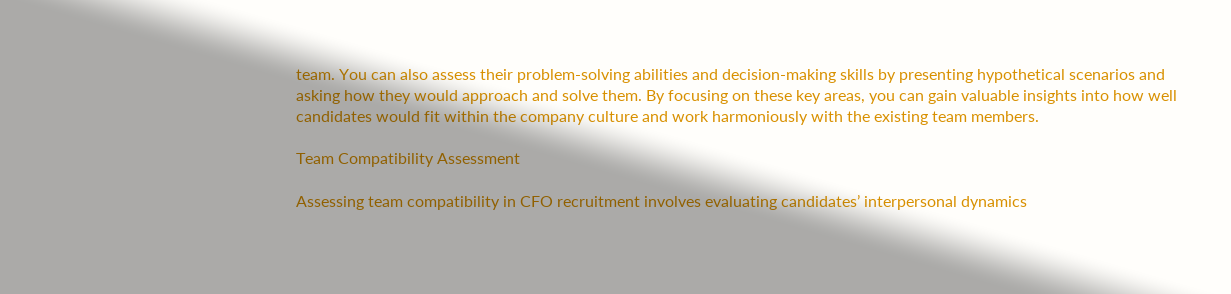team. You can also assess their problem-solving abilities and decision-making skills by presenting hypothetical scenarios and asking how they would approach and solve them. By focusing on these key areas, you can gain valuable insights into how well candidates would fit within the company culture and work harmoniously with the existing team members.

Team Compatibility Assessment

Assessing team compatibility in CFO recruitment involves evaluating candidates’ interpersonal dynamics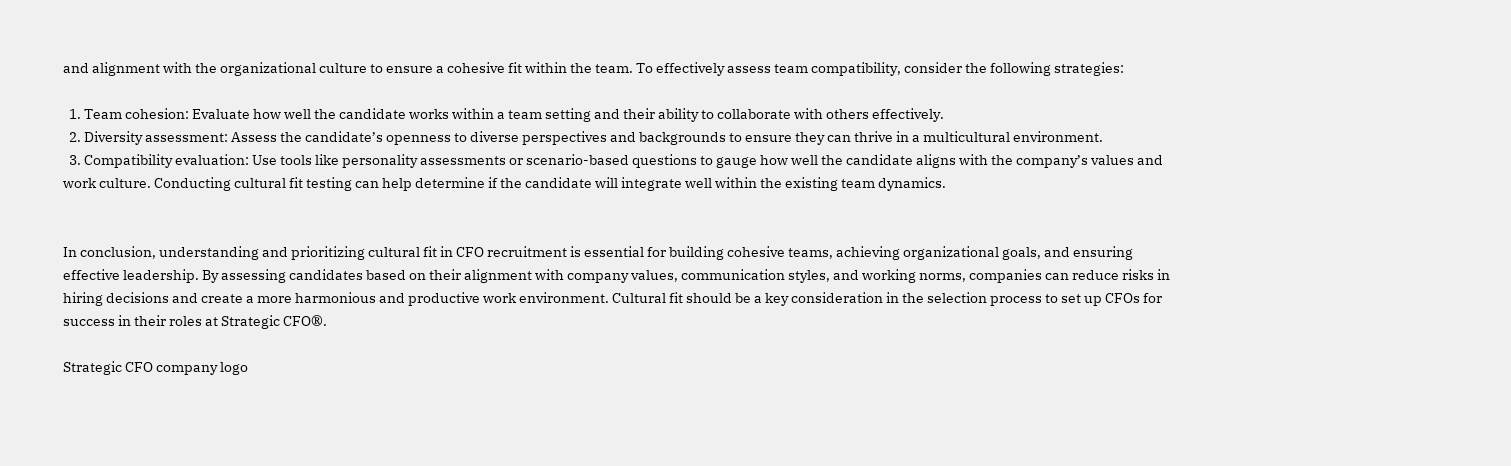and alignment with the organizational culture to ensure a cohesive fit within the team. To effectively assess team compatibility, consider the following strategies:

  1. Team cohesion: Evaluate how well the candidate works within a team setting and their ability to collaborate with others effectively.
  2. Diversity assessment: Assess the candidate’s openness to diverse perspectives and backgrounds to ensure they can thrive in a multicultural environment.
  3. Compatibility evaluation: Use tools like personality assessments or scenario-based questions to gauge how well the candidate aligns with the company’s values and work culture. Conducting cultural fit testing can help determine if the candidate will integrate well within the existing team dynamics.


In conclusion, understanding and prioritizing cultural fit in CFO recruitment is essential for building cohesive teams, achieving organizational goals, and ensuring effective leadership. By assessing candidates based on their alignment with company values, communication styles, and working norms, companies can reduce risks in hiring decisions and create a more harmonious and productive work environment. Cultural fit should be a key consideration in the selection process to set up CFOs for success in their roles at Strategic CFO®.

Strategic CFO company logo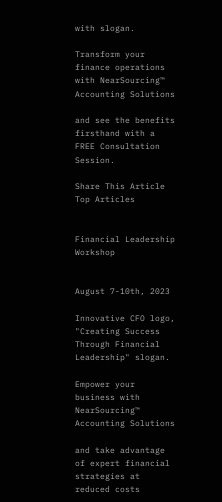with slogan.

Transform your finance operations with NearSourcing™ Accounting Solutions

and see the benefits firsthand with a
FREE Consultation Session.

Share This Article
Top Articles


Financial Leadership Workshop


August 7-10th, 2023

Innovative CFO logo, "Creating Success Through Financial Leadership" slogan.

Empower your business with NearSourcing™ Accounting Solutions

and take advantage of expert financial strategies at reduced costs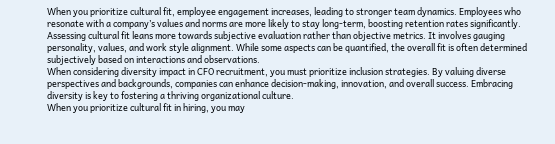When you prioritize cultural fit, employee engagement increases, leading to stronger team dynamics. Employees who resonate with a company’s values and norms are more likely to stay long-term, boosting retention rates significantly.
Assessing cultural fit leans more towards subjective evaluation rather than objective metrics. It involves gauging personality, values, and work style alignment. While some aspects can be quantified, the overall fit is often determined subjectively based on interactions and observations.
When considering diversity impact in CFO recruitment, you must prioritize inclusion strategies. By valuing diverse perspectives and backgrounds, companies can enhance decision-making, innovation, and overall success. Embracing diversity is key to fostering a thriving organizational culture.
When you prioritize cultural fit in hiring, you may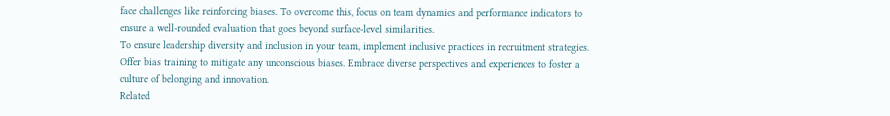face challenges like reinforcing biases. To overcome this, focus on team dynamics and performance indicators to ensure a well-rounded evaluation that goes beyond surface-level similarities.
To ensure leadership diversity and inclusion in your team, implement inclusive practices in recruitment strategies. Offer bias training to mitigate any unconscious biases. Embrace diverse perspectives and experiences to foster a culture of belonging and innovation.
Related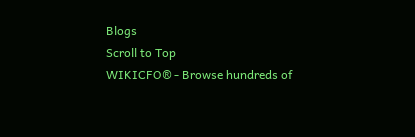Blogs
Scroll to Top
WIKICFO® - Browse hundreds of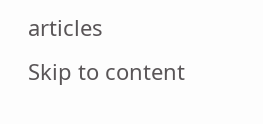articles
Skip to content